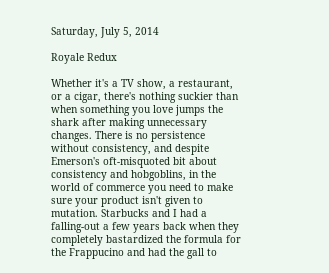Saturday, July 5, 2014

Royale Redux

Whether it's a TV show, a restaurant, or a cigar, there's nothing suckier than when something you love jumps the shark after making unnecessary changes. There is no persistence without consistency, and despite Emerson's oft-misquoted bit about consistency and hobgoblins, in the world of commerce you need to make sure your product isn't given to mutation. Starbucks and I had a falling-out a few years back when they completely bastardized the formula for the Frappucino and had the gall to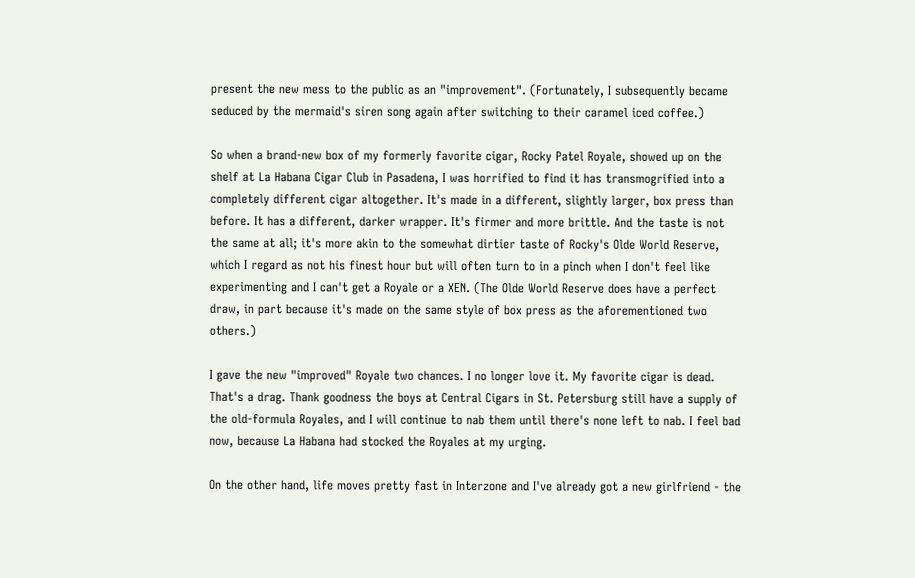present the new mess to the public as an "improvement". (Fortunately, I subsequently became seduced by the mermaid's siren song again after switching to their caramel iced coffee.)

So when a brand-new box of my formerly favorite cigar, Rocky Patel Royale, showed up on the shelf at La Habana Cigar Club in Pasadena, I was horrified to find it has transmogrified into a completely different cigar altogether. It's made in a different, slightly larger, box press than before. It has a different, darker wrapper. It's firmer and more brittle. And the taste is not the same at all; it's more akin to the somewhat dirtier taste of Rocky's Olde World Reserve, which I regard as not his finest hour but will often turn to in a pinch when I don't feel like experimenting and I can't get a Royale or a XEN. (The Olde World Reserve does have a perfect draw, in part because it's made on the same style of box press as the aforementioned two others.)

I gave the new "improved" Royale two chances. I no longer love it. My favorite cigar is dead. That's a drag. Thank goodness the boys at Central Cigars in St. Petersburg still have a supply of the old-formula Royales, and I will continue to nab them until there's none left to nab. I feel bad now, because La Habana had stocked the Royales at my urging.

On the other hand, life moves pretty fast in Interzone and I've already got a new girlfriend - the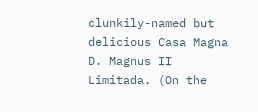clunkily-named but delicious Casa Magna D. Magnus II Limitada. (On the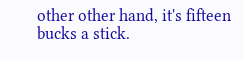other other hand, it's fifteen bucks a stick.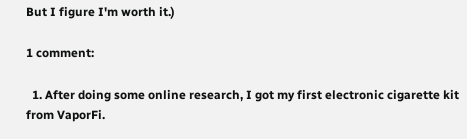But I figure I'm worth it.)

1 comment:

  1. After doing some online research, I got my first electronic cigarette kit from VaporFi.